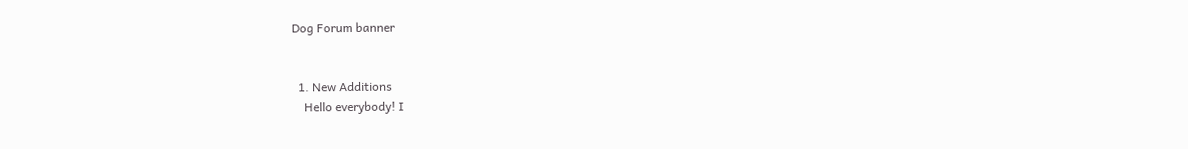Dog Forum banner


  1. New Additions
    Hello everybody! I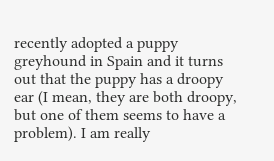recently adopted a puppy greyhound in Spain and it turns out that the puppy has a droopy ear (I mean, they are both droopy, but one of them seems to have a problem). I am really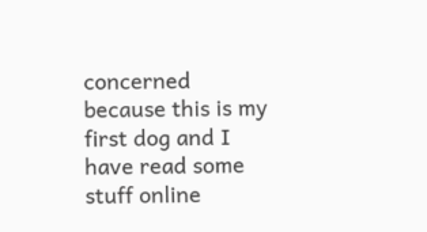concerned because this is my first dog and I have read some stuff online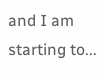and I am starting to...